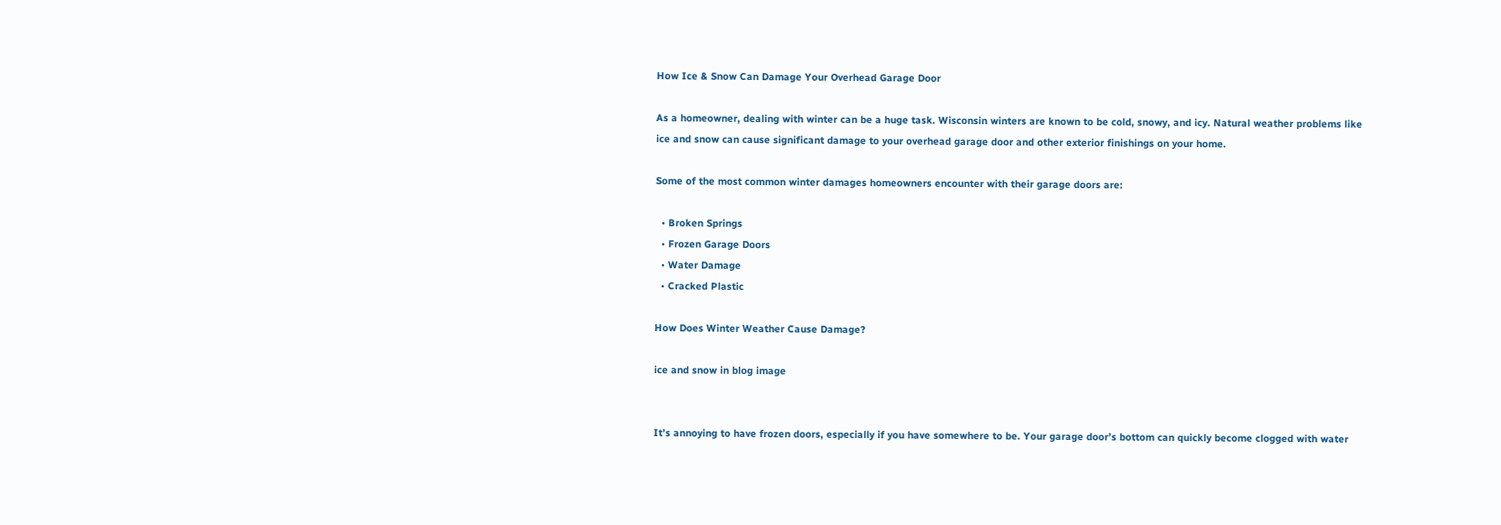How Ice & Snow Can Damage Your Overhead Garage Door

As a homeowner, dealing with winter can be a huge task. Wisconsin winters are known to be cold, snowy, and icy. Natural weather problems like ice and snow can cause significant damage to your overhead garage door and other exterior finishings on your home.

Some of the most common winter damages homeowners encounter with their garage doors are:

  • Broken Springs
  • Frozen Garage Doors
  • Water Damage
  • Cracked Plastic

How Does Winter Weather Cause Damage?

ice and snow in blog image


It’s annoying to have frozen doors, especially if you have somewhere to be. Your garage door’s bottom can quickly become clogged with water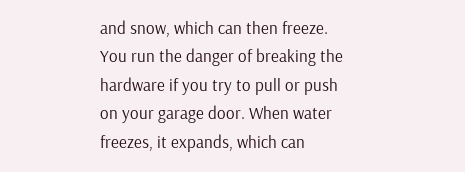and snow, which can then freeze. You run the danger of breaking the hardware if you try to pull or push on your garage door. When water freezes, it expands, which can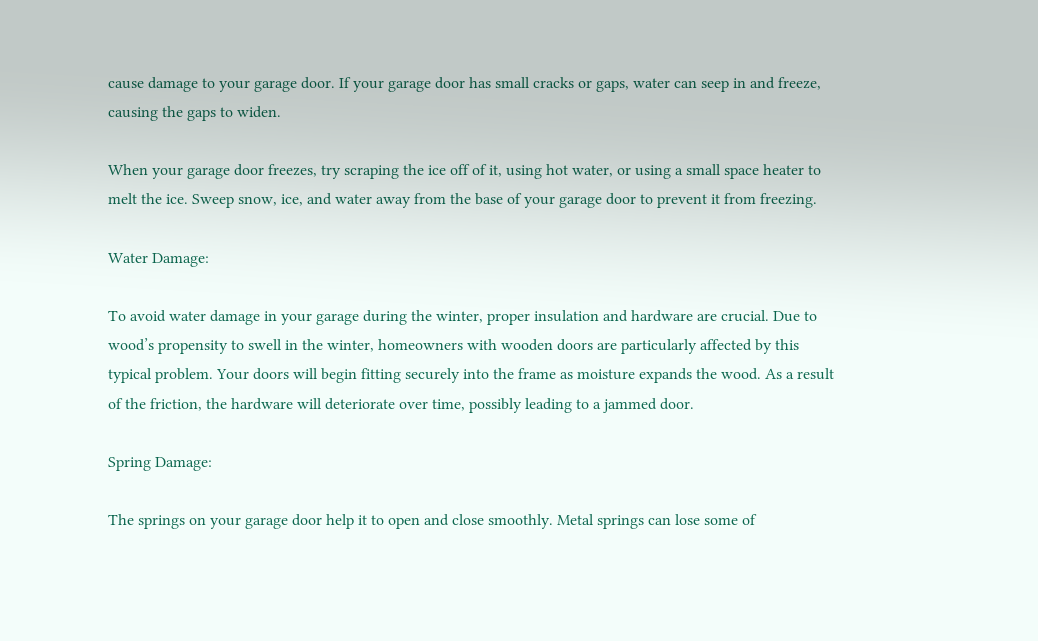cause damage to your garage door. If your garage door has small cracks or gaps, water can seep in and freeze, causing the gaps to widen.

When your garage door freezes, try scraping the ice off of it, using hot water, or using a small space heater to melt the ice. Sweep snow, ice, and water away from the base of your garage door to prevent it from freezing.

Water Damage:

To avoid water damage in your garage during the winter, proper insulation and hardware are crucial. Due to wood’s propensity to swell in the winter, homeowners with wooden doors are particularly affected by this typical problem. Your doors will begin fitting securely into the frame as moisture expands the wood. As a result of the friction, the hardware will deteriorate over time, possibly leading to a jammed door.

Spring Damage:

The springs on your garage door help it to open and close smoothly. Metal springs can lose some of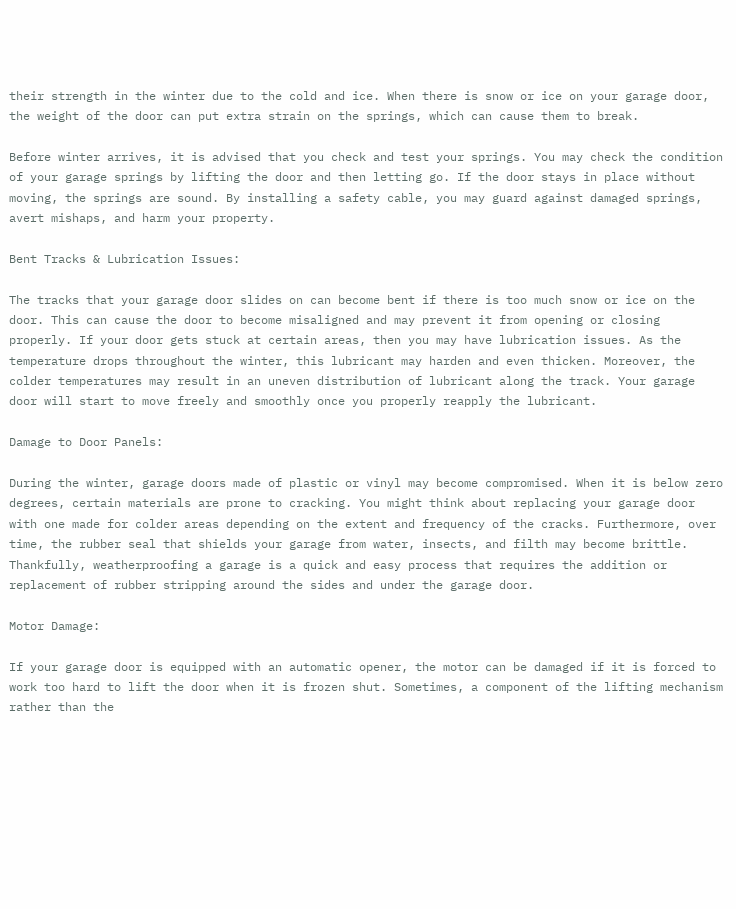their strength in the winter due to the cold and ice. When there is snow or ice on your garage door, the weight of the door can put extra strain on the springs, which can cause them to break.

Before winter arrives, it is advised that you check and test your springs. You may check the condition of your garage springs by lifting the door and then letting go. If the door stays in place without moving, the springs are sound. By installing a safety cable, you may guard against damaged springs, avert mishaps, and harm your property.

Bent Tracks & Lubrication Issues:

The tracks that your garage door slides on can become bent if there is too much snow or ice on the door. This can cause the door to become misaligned and may prevent it from opening or closing properly. If your door gets stuck at certain areas, then you may have lubrication issues. As the temperature drops throughout the winter, this lubricant may harden and even thicken. Moreover, the colder temperatures may result in an uneven distribution of lubricant along the track. Your garage door will start to move freely and smoothly once you properly reapply the lubricant.

Damage to Door Panels:

During the winter, garage doors made of plastic or vinyl may become compromised. When it is below zero degrees, certain materials are prone to cracking. You might think about replacing your garage door with one made for colder areas depending on the extent and frequency of the cracks. Furthermore, over time, the rubber seal that shields your garage from water, insects, and filth may become brittle. Thankfully, weatherproofing a garage is a quick and easy process that requires the addition or replacement of rubber stripping around the sides and under the garage door.

Motor Damage:

If your garage door is equipped with an automatic opener, the motor can be damaged if it is forced to work too hard to lift the door when it is frozen shut. Sometimes, a component of the lifting mechanism rather than the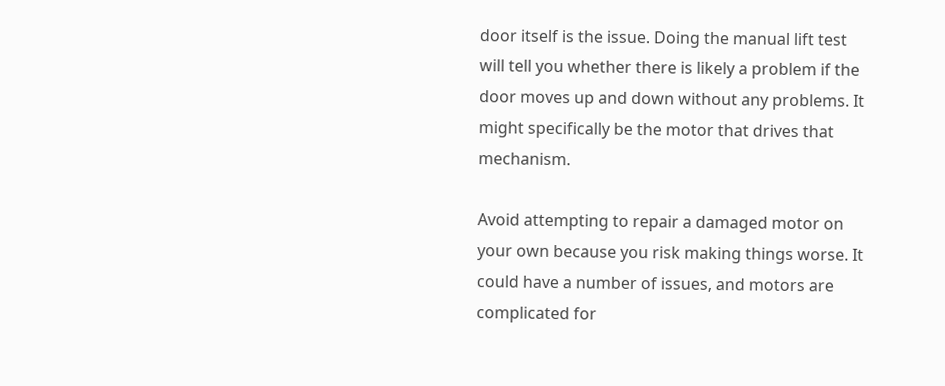door itself is the issue. Doing the manual lift test will tell you whether there is likely a problem if the door moves up and down without any problems. It might specifically be the motor that drives that mechanism.

Avoid attempting to repair a damaged motor on your own because you risk making things worse. It could have a number of issues, and motors are complicated for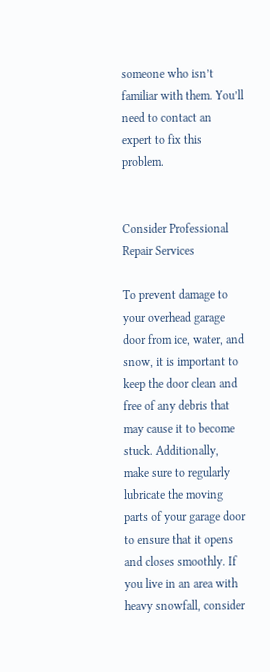someone who isn’t familiar with them. You’ll need to contact an expert to fix this problem.


Consider Professional Repair Services

To prevent damage to your overhead garage door from ice, water, and snow, it is important to keep the door clean and free of any debris that may cause it to become stuck. Additionally, make sure to regularly lubricate the moving parts of your garage door to ensure that it opens and closes smoothly. If you live in an area with heavy snowfall, consider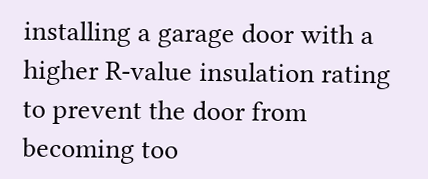installing a garage door with a higher R-value insulation rating to prevent the door from becoming too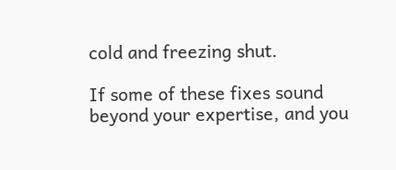cold and freezing shut.

If some of these fixes sound beyond your expertise, and you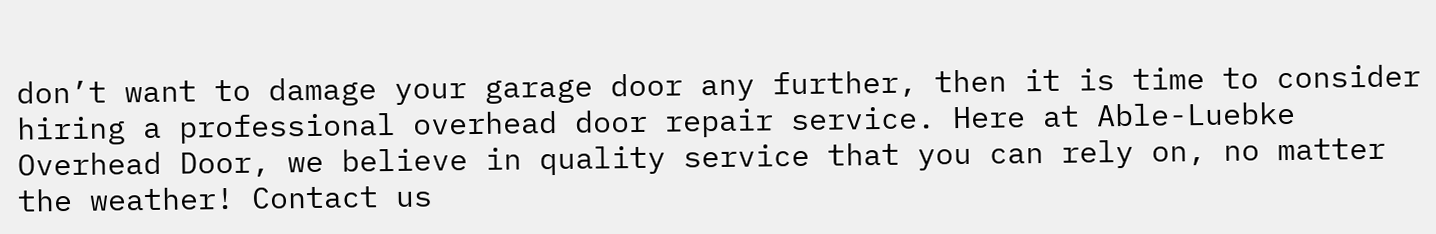don’t want to damage your garage door any further, then it is time to consider hiring a professional overhead door repair service. Here at Able-Luebke Overhead Door, we believe in quality service that you can rely on, no matter the weather! Contact us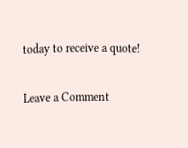today to receive a quote!

Leave a Comment